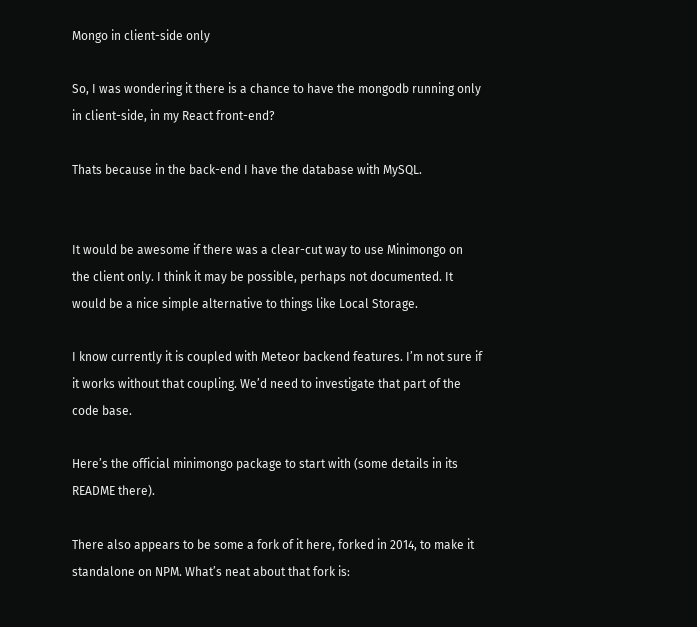Mongo in client-side only

So, I was wondering it there is a chance to have the mongodb running only in client-side, in my React front-end?

Thats because in the back-end I have the database with MySQL.


It would be awesome if there was a clear-cut way to use Minimongo on the client only. I think it may be possible, perhaps not documented. It would be a nice simple alternative to things like Local Storage.

I know currently it is coupled with Meteor backend features. I’m not sure if it works without that coupling. We’d need to investigate that part of the code base.

Here’s the official minimongo package to start with (some details in its README there).

There also appears to be some a fork of it here, forked in 2014, to make it standalone on NPM. What’s neat about that fork is: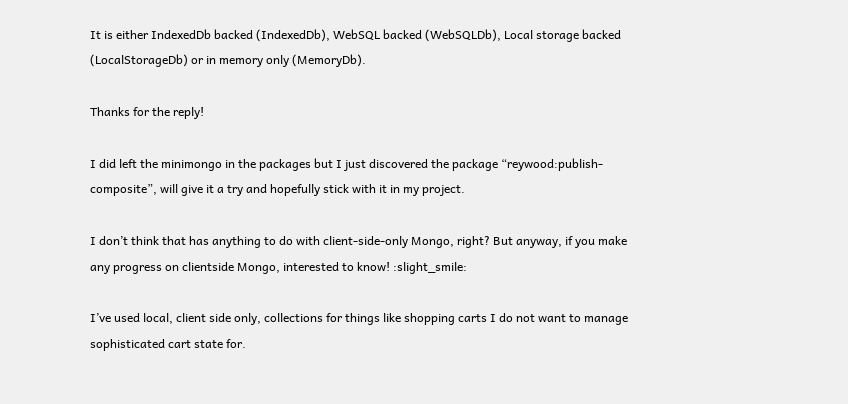It is either IndexedDb backed (IndexedDb), WebSQL backed (WebSQLDb), Local storage backed (LocalStorageDb) or in memory only (MemoryDb).

Thanks for the reply!

I did left the minimongo in the packages but I just discovered the package “reywood:publish-composite”, will give it a try and hopefully stick with it in my project.

I don’t think that has anything to do with client-side-only Mongo, right? But anyway, if you make any progress on clientside Mongo, interested to know! :slight_smile:

I’ve used local, client side only, collections for things like shopping carts I do not want to manage sophisticated cart state for.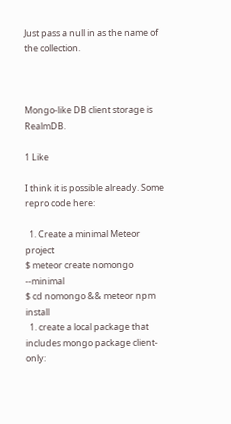Just pass a null in as the name of the collection.



Mongo-like DB client storage is RealmDB.

1 Like

I think it is possible already. Some repro code here:

  1. Create a minimal Meteor project
$ meteor create nomongo --minimal
$ cd nomongo && meteor npm install
  1. create a local package that includes mongo package client-only: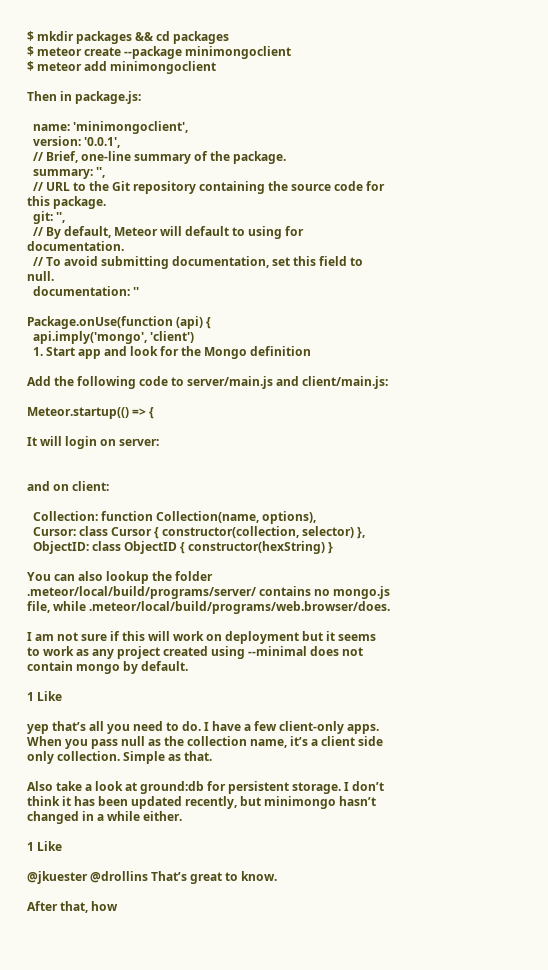$ mkdir packages && cd packages
$ meteor create --package minimongoclient
$ meteor add minimongoclient

Then in package.js:

  name: 'minimongoclient',
  version: '0.0.1',
  // Brief, one-line summary of the package.
  summary: '',
  // URL to the Git repository containing the source code for this package.
  git: '',
  // By default, Meteor will default to using for documentation.
  // To avoid submitting documentation, set this field to null.
  documentation: ''

Package.onUse(function (api) {
  api.imply('mongo', 'client')
  1. Start app and look for the Mongo definition

Add the following code to server/main.js and client/main.js:

Meteor.startup(() => {

It will login on server:


and on client:

  Collection: function Collection(name, options),
  Cursor: class Cursor { constructor(collection, selector) },
  ObjectID: class ObjectID { constructor(hexString) }

You can also lookup the folder .meteor/local/build/programs/server/ contains no mongo.js file, while .meteor/local/build/programs/web.browser/does.

I am not sure if this will work on deployment but it seems to work as any project created using --minimal does not contain mongo by default.

1 Like

yep that’s all you need to do. I have a few client-only apps. When you pass null as the collection name, it’s a client side only collection. Simple as that.

Also take a look at ground:db for persistent storage. I don’t think it has been updated recently, but minimongo hasn’t changed in a while either.

1 Like

@jkuester @drollins That’s great to know.

After that, how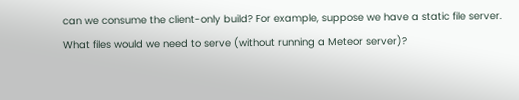can we consume the client-only build? For example, suppose we have a static file server. What files would we need to serve (without running a Meteor server)?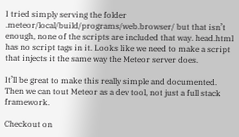I tried simply serving the folder .meteor/local/build/programs/web.browser/ but that isn’t enough, none of the scripts are included that way. head.html has no script tags in it. Looks like we need to make a script that injects it the same way the Meteor server does.

It’ll be great to make this really simple and documented. Then we can tout Meteor as a dev tool, not just a full stack framework.

Checkout on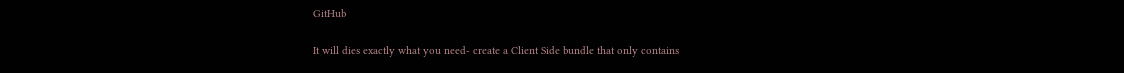GitHub

It will dies exactly what you need- create a Client Side bundle that only contains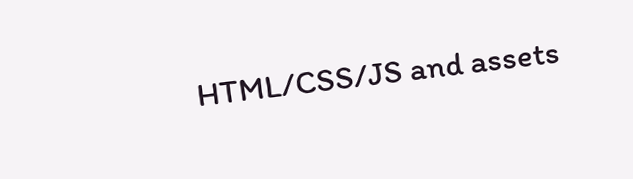HTML/CSS/JS and assets